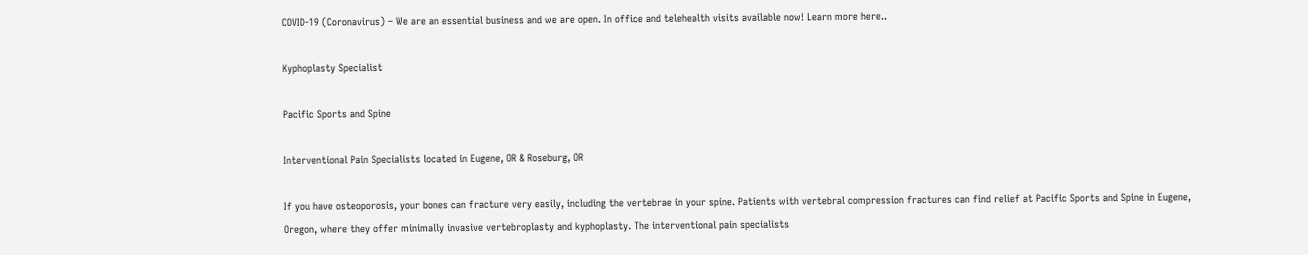COVID-19 (Coronavirus) – We are an essential business and we are open. In office and telehealth visits available now! Learn more here..

Kyphoplasty Specialist

Pacific Sports and Spine

Interventional Pain Specialists located in Eugene, OR & Roseburg, OR

If you have osteoporosis, your bones can fracture very easily, including the vertebrae in your spine. Patients with vertebral compression fractures can find relief at Pacific Sports and Spine in Eugene, Oregon, where they offer minimally invasive vertebroplasty and kyphoplasty. The interventional pain specialists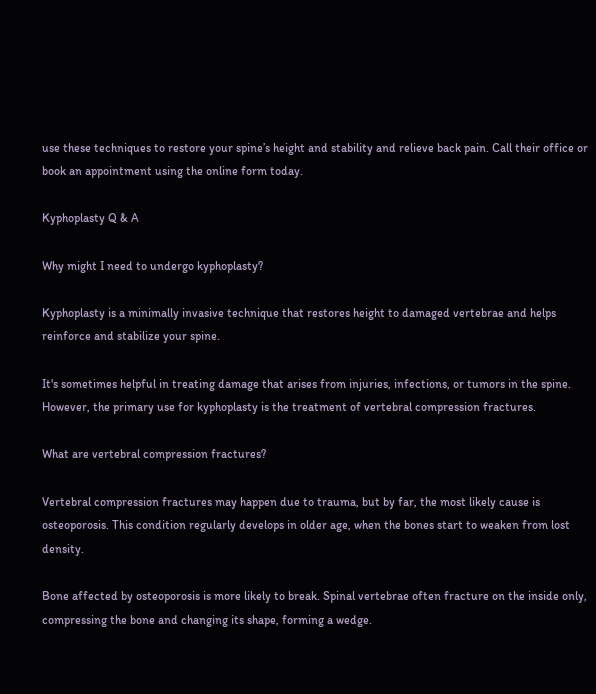use these techniques to restore your spine’s height and stability and relieve back pain. Call their office or book an appointment using the online form today.

Kyphoplasty Q & A

Why might I need to undergo kyphoplasty?

Kyphoplasty is a minimally invasive technique that restores height to damaged vertebrae and helps reinforce and stabilize your spine.

It's sometimes helpful in treating damage that arises from injuries, infections, or tumors in the spine. However, the primary use for kyphoplasty is the treatment of vertebral compression fractures.

What are vertebral compression fractures?

Vertebral compression fractures may happen due to trauma, but by far, the most likely cause is osteoporosis. This condition regularly develops in older age, when the bones start to weaken from lost density.

Bone affected by osteoporosis is more likely to break. Spinal vertebrae often fracture on the inside only, compressing the bone and changing its shape, forming a wedge.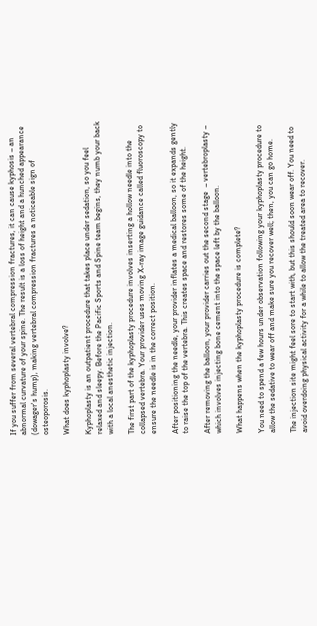If you suffer from several vertebral compression fractures, it can cause kyphosis – an abnormal curvature of your spine. The result is a loss of height and a hunched appearance (dowager's hump), making vertebral compression fractures a noticeable sign of osteoporosis.

What does kyphoplasty involve?

Kyphoplasty is an outpatient procedure that takes place under sedation, so you feel relaxed and sleepy. Before the Pacific Sports and Spine team begins, they numb your back with a local anesthetic injection.

The first part of the kyphoplasty procedure involves inserting a hollow needle into the collapsed vertebra. Your provider uses moving X-ray image guidance called fluoroscopy to ensure the needle is in the correct position.

After positioning the needle, your provider inflates a medical balloon, so it expands gently to raise the top of the vertebra. This creates space and restores some of the height.

After removing the balloon, your provider carries out the second stage  – vertebroplasty – which involves injecting bone cement into the space left by the balloon.

What happens when the kyphoplasty procedure is complete?

You need to spend a few hours under observation following your kyphoplasty procedure to allow the sedative to wear off and make sure you recover well; then, you can go home.

The injection site might feel sore to start with, but this should soon wear off. You need to avoid overdoing physical activity for a while to allow the treated area to recover.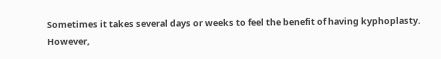Sometimes it takes several days or weeks to feel the benefit of having kyphoplasty. However,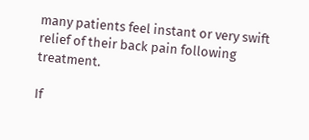many patients feel instant or very swift relief of their back pain following treatment.

If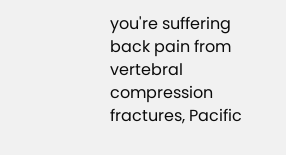you're suffering back pain from vertebral compression fractures, Pacific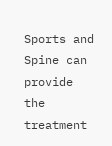Sports and Spine can provide the treatment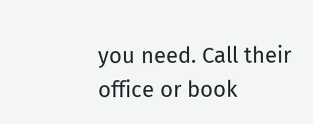you need. Call their office or book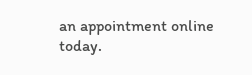an appointment online today.